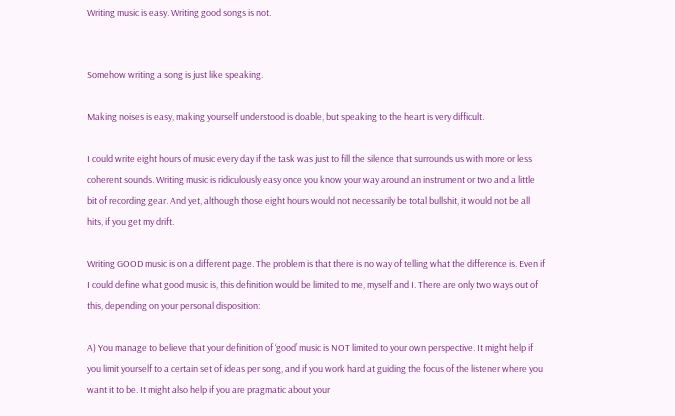Writing music is easy. Writing good songs is not.


Somehow writing a song is just like speaking.

Making noises is easy, making yourself understood is doable, but speaking to the heart is very difficult.

I could write eight hours of music every day if the task was just to fill the silence that surrounds us with more or less coherent sounds. Writing music is ridiculously easy once you know your way around an instrument or two and a little bit of recording gear. And yet, although those eight hours would not necessarily be total bullshit, it would not be all hits, if you get my drift.

Writing GOOD music is on a different page. The problem is that there is no way of telling what the difference is. Even if I could define what good music is, this definition would be limited to me, myself and I. There are only two ways out of this, depending on your personal disposition:

A) You manage to believe that your definition of ‘good’ music is NOT limited to your own perspective. It might help if you limit yourself to a certain set of ideas per song, and if you work hard at guiding the focus of the listener where you want it to be. It might also help if you are pragmatic about your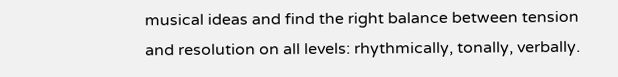musical ideas and find the right balance between tension and resolution on all levels: rhythmically, tonally, verbally.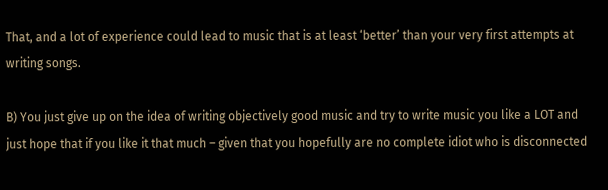That, and a lot of experience could lead to music that is at least ‘better’ than your very first attempts at writing songs.

B) You just give up on the idea of writing objectively good music and try to write music you like a LOT and just hope that if you like it that much – given that you hopefully are no complete idiot who is disconnected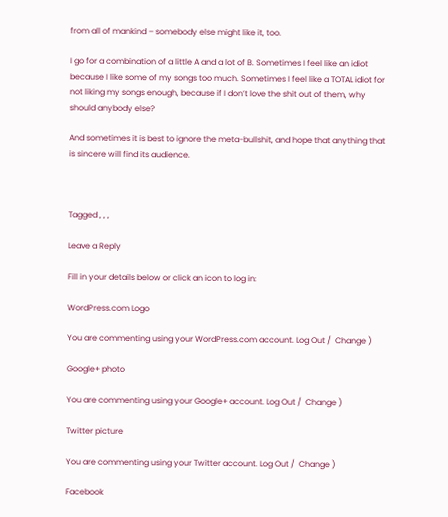from all of mankind – somebody else might like it, too.

I go for a combination of a little A and a lot of B. Sometimes I feel like an idiot because I like some of my songs too much. Sometimes I feel like a TOTAL idiot for not liking my songs enough, because if I don’t love the shit out of them, why should anybody else?

And sometimes it is best to ignore the meta-bullshit, and hope that anything that is sincere will find its audience.



Tagged , , ,

Leave a Reply

Fill in your details below or click an icon to log in:

WordPress.com Logo

You are commenting using your WordPress.com account. Log Out /  Change )

Google+ photo

You are commenting using your Google+ account. Log Out /  Change )

Twitter picture

You are commenting using your Twitter account. Log Out /  Change )

Facebook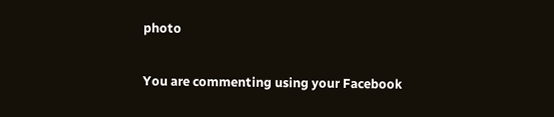photo

You are commenting using your Facebook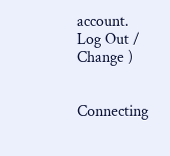account. Log Out /  Change )


Connecting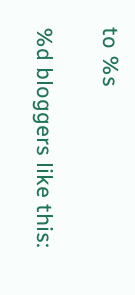to %s

%d bloggers like this: